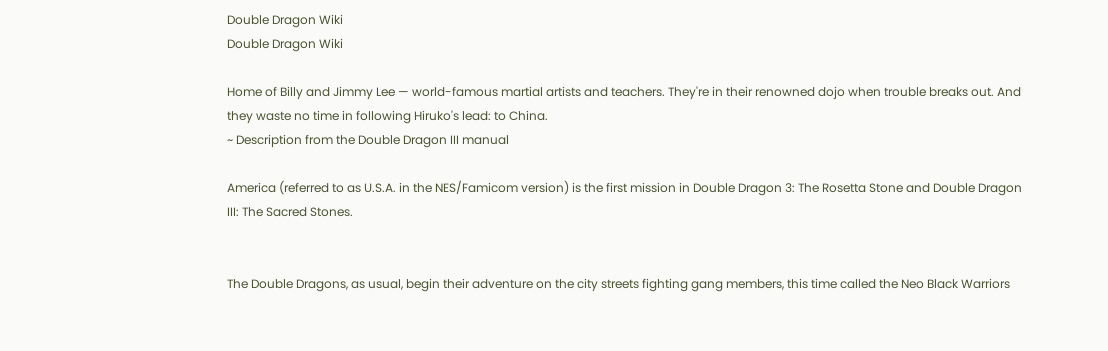Double Dragon Wiki
Double Dragon Wiki

Home of Billy and Jimmy Lee — world-famous martial artists and teachers. They're in their renowned dojo when trouble breaks out. And they waste no time in following Hiruko's lead: to China.
~ Description from the Double Dragon III manual

America (referred to as U.S.A. in the NES/Famicom version) is the first mission in Double Dragon 3: The Rosetta Stone and Double Dragon III: The Sacred Stones.


The Double Dragons, as usual, begin their adventure on the city streets fighting gang members, this time called the Neo Black Warriors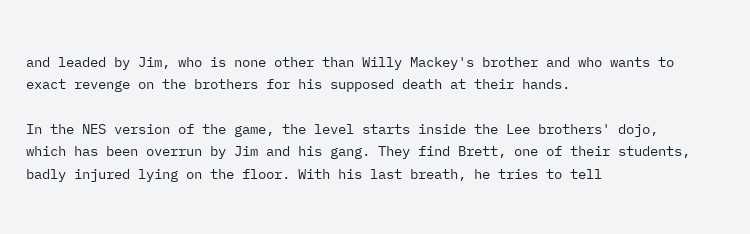and leaded by Jim, who is none other than Willy Mackey's brother and who wants to exact revenge on the brothers for his supposed death at their hands.

In the NES version of the game, the level starts inside the Lee brothers' dojo, which has been overrun by Jim and his gang. They find Brett, one of their students, badly injured lying on the floor. With his last breath, he tries to tell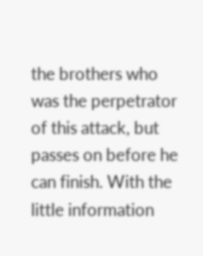the brothers who was the perpetrator of this attack, but passes on before he can finish. With the little information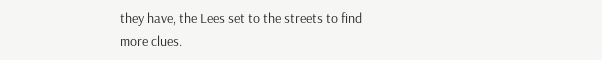they have, the Lees set to the streets to find more clues.